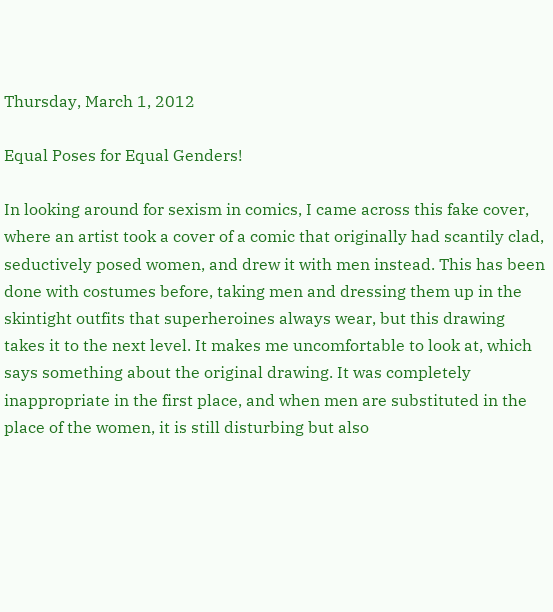Thursday, March 1, 2012

Equal Poses for Equal Genders!

In looking around for sexism in comics, I came across this fake cover, where an artist took a cover of a comic that originally had scantily clad, seductively posed women, and drew it with men instead. This has been done with costumes before, taking men and dressing them up in the skintight outfits that superheroines always wear, but this drawing takes it to the next level. It makes me uncomfortable to look at, which says something about the original drawing. It was completely inappropriate in the first place, and when men are substituted in the place of the women, it is still disturbing but also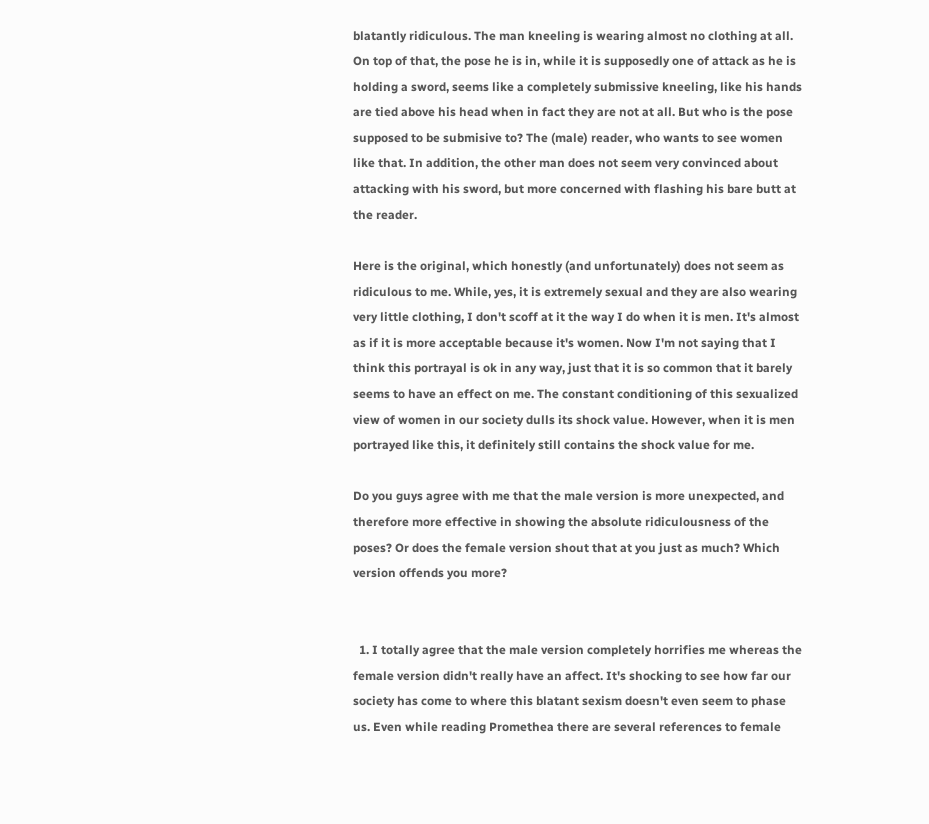blatantly ridiculous. The man kneeling is wearing almost no clothing at all. On top of that, the pose he is in, while it is supposedly one of attack as he is holding a sword, seems like a completely submissive kneeling, like his hands are tied above his head when in fact they are not at all. But who is the pose supposed to be submisive to? The (male) reader, who wants to see women like that. In addition, the other man does not seem very convinced about attacking with his sword, but more concerned with flashing his bare butt at the reader.

Here is the original, which honestly (and unfortunately) does not seem as ridiculous to me. While, yes, it is extremely sexual and they are also wearing very little clothing, I don't scoff at it the way I do when it is men. It's almost as if it is more acceptable because it's women. Now I'm not saying that I think this portrayal is ok in any way, just that it is so common that it barely seems to have an effect on me. The constant conditioning of this sexualized view of women in our society dulls its shock value. However, when it is men portrayed like this, it definitely still contains the shock value for me.

Do you guys agree with me that the male version is more unexpected, and therefore more effective in showing the absolute ridiculousness of the poses? Or does the female version shout that at you just as much? Which version offends you more?


  1. I totally agree that the male version completely horrifies me whereas the female version didn't really have an affect. It's shocking to see how far our society has come to where this blatant sexism doesn't even seem to phase us. Even while reading Promethea there are several references to female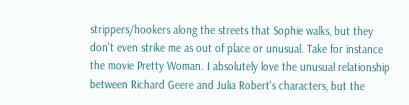strippers/hookers along the streets that Sophie walks, but they don't even strike me as out of place or unusual. Take for instance the movie Pretty Woman. I absolutely love the unusual relationship between Richard Geere and Julia Robert's characters, but the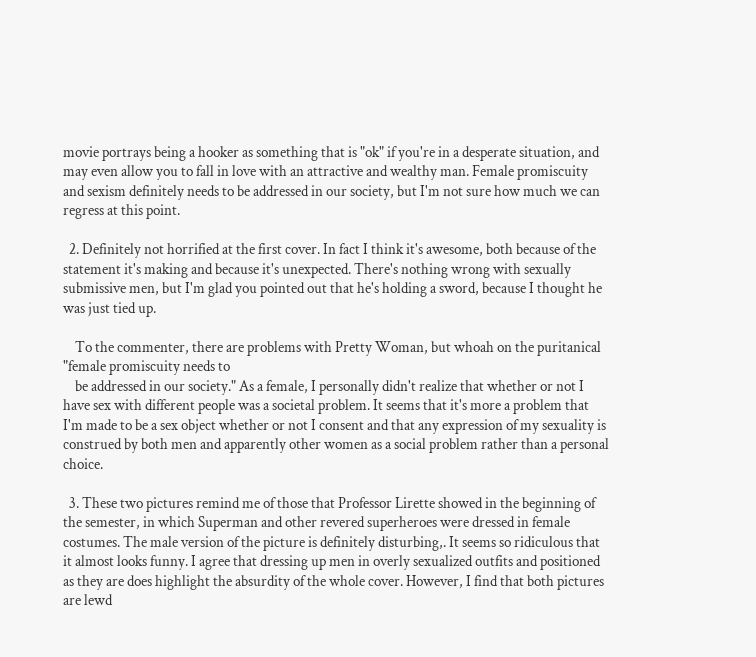movie portrays being a hooker as something that is "ok" if you're in a desperate situation, and may even allow you to fall in love with an attractive and wealthy man. Female promiscuity and sexism definitely needs to be addressed in our society, but I'm not sure how much we can regress at this point.

  2. Definitely not horrified at the first cover. In fact I think it's awesome, both because of the statement it's making and because it's unexpected. There's nothing wrong with sexually submissive men, but I'm glad you pointed out that he's holding a sword, because I thought he was just tied up.

    To the commenter, there are problems with Pretty Woman, but whoah on the puritanical "female promiscuity needs to
    be addressed in our society." As a female, I personally didn't realize that whether or not I have sex with different people was a societal problem. It seems that it's more a problem that I'm made to be a sex object whether or not I consent and that any expression of my sexuality is construed by both men and apparently other women as a social problem rather than a personal choice.

  3. These two pictures remind me of those that Professor Lirette showed in the beginning of the semester, in which Superman and other revered superheroes were dressed in female costumes. The male version of the picture is definitely disturbing,. It seems so ridiculous that it almost looks funny. I agree that dressing up men in overly sexualized outfits and positioned as they are does highlight the absurdity of the whole cover. However, I find that both pictures are lewd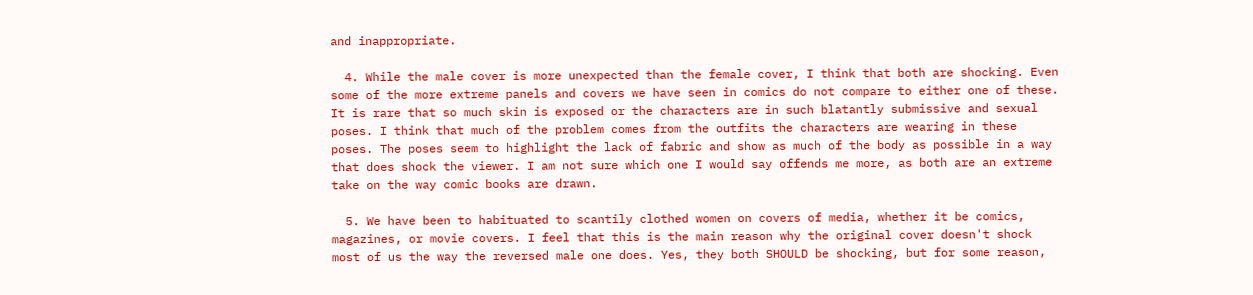and inappropriate.

  4. While the male cover is more unexpected than the female cover, I think that both are shocking. Even some of the more extreme panels and covers we have seen in comics do not compare to either one of these. It is rare that so much skin is exposed or the characters are in such blatantly submissive and sexual poses. I think that much of the problem comes from the outfits the characters are wearing in these poses. The poses seem to highlight the lack of fabric and show as much of the body as possible in a way that does shock the viewer. I am not sure which one I would say offends me more, as both are an extreme take on the way comic books are drawn.

  5. We have been to habituated to scantily clothed women on covers of media, whether it be comics, magazines, or movie covers. I feel that this is the main reason why the original cover doesn't shock most of us the way the reversed male one does. Yes, they both SHOULD be shocking, but for some reason,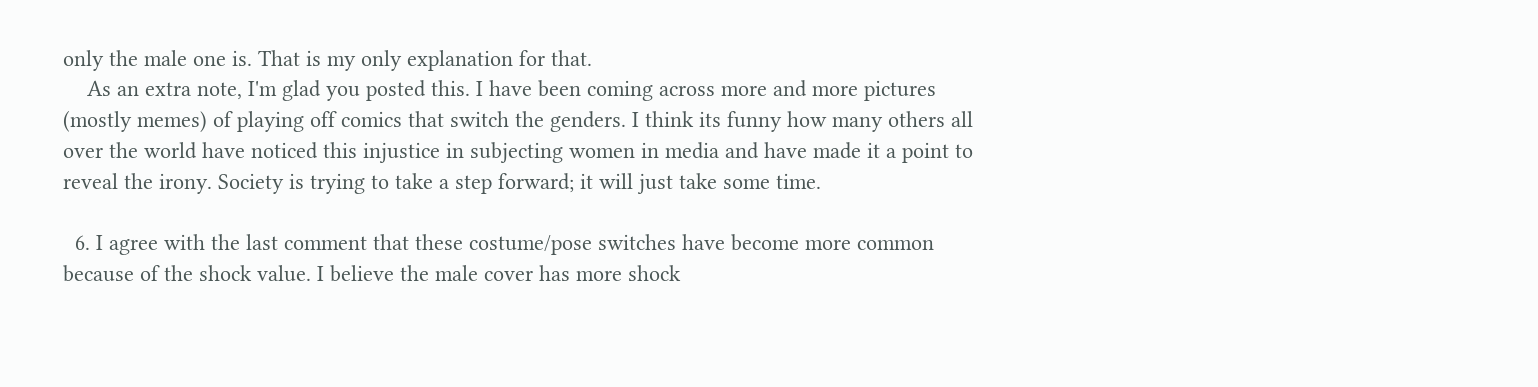only the male one is. That is my only explanation for that.
    As an extra note, I'm glad you posted this. I have been coming across more and more pictures (mostly memes) of playing off comics that switch the genders. I think its funny how many others all over the world have noticed this injustice in subjecting women in media and have made it a point to reveal the irony. Society is trying to take a step forward; it will just take some time.

  6. I agree with the last comment that these costume/pose switches have become more common because of the shock value. I believe the male cover has more shock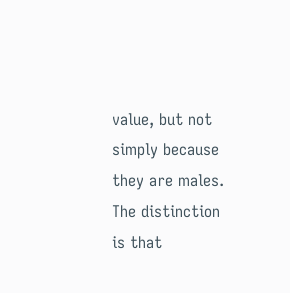value, but not simply because they are males. The distinction is that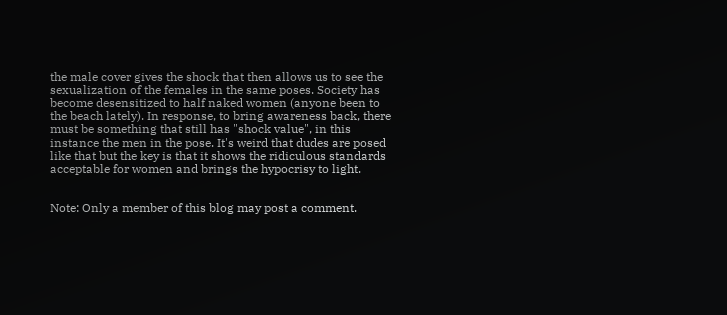the male cover gives the shock that then allows us to see the sexualization of the females in the same poses. Society has become desensitized to half naked women (anyone been to the beach lately). In response, to bring awareness back, there must be something that still has "shock value", in this instance the men in the pose. It's weird that dudes are posed like that but the key is that it shows the ridiculous standards acceptable for women and brings the hypocrisy to light.


Note: Only a member of this blog may post a comment.